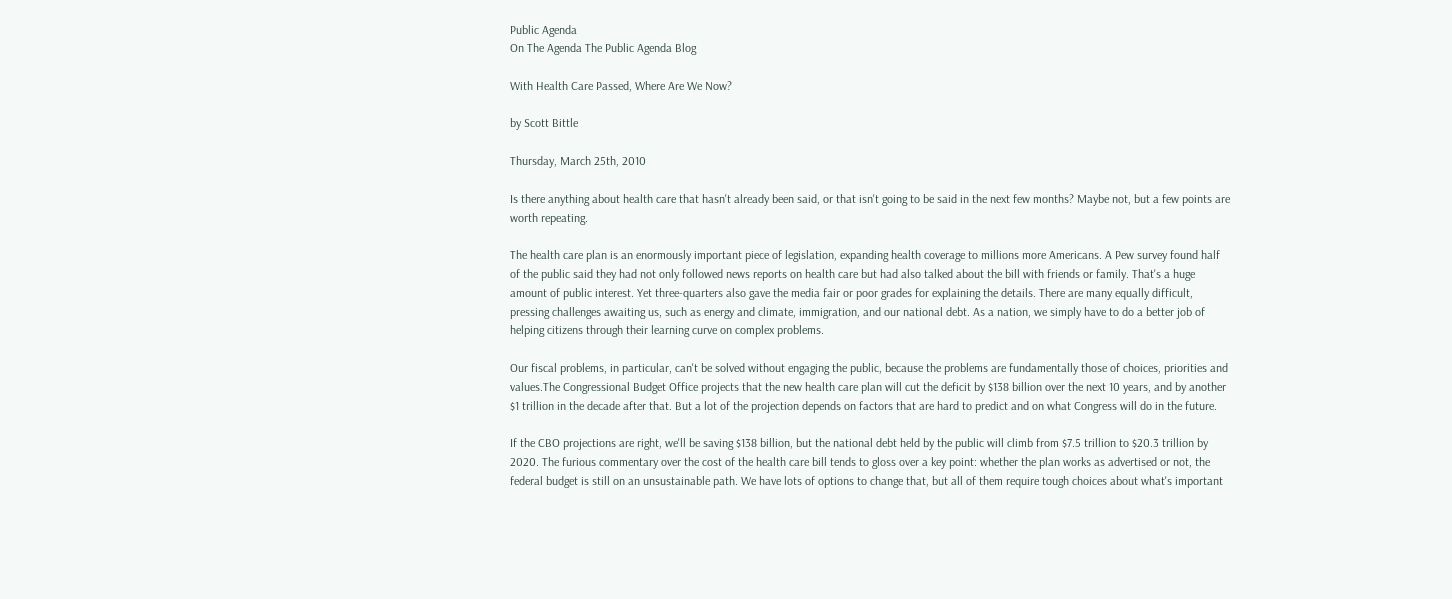Public Agenda
On The Agenda The Public Agenda Blog

With Health Care Passed, Where Are We Now?

by Scott Bittle

Thursday, March 25th, 2010

Is there anything about health care that hasn't already been said, or that isn't going to be said in the next few months? Maybe not, but a few points are worth repeating.

The health care plan is an enormously important piece of legislation, expanding health coverage to millions more Americans. A Pew survey found half of the public said they had not only followed news reports on health care but had also talked about the bill with friends or family. That's a huge amount of public interest. Yet three-quarters also gave the media fair or poor grades for explaining the details. There are many equally difficult, pressing challenges awaiting us, such as energy and climate, immigration, and our national debt. As a nation, we simply have to do a better job of helping citizens through their learning curve on complex problems.

Our fiscal problems, in particular, can't be solved without engaging the public, because the problems are fundamentally those of choices, priorities and values.The Congressional Budget Office projects that the new health care plan will cut the deficit by $138 billion over the next 10 years, and by another $1 trillion in the decade after that. But a lot of the projection depends on factors that are hard to predict and on what Congress will do in the future.

If the CBO projections are right, we'll be saving $138 billion, but the national debt held by the public will climb from $7.5 trillion to $20.3 trillion by 2020. The furious commentary over the cost of the health care bill tends to gloss over a key point: whether the plan works as advertised or not, the federal budget is still on an unsustainable path. We have lots of options to change that, but all of them require tough choices about what's important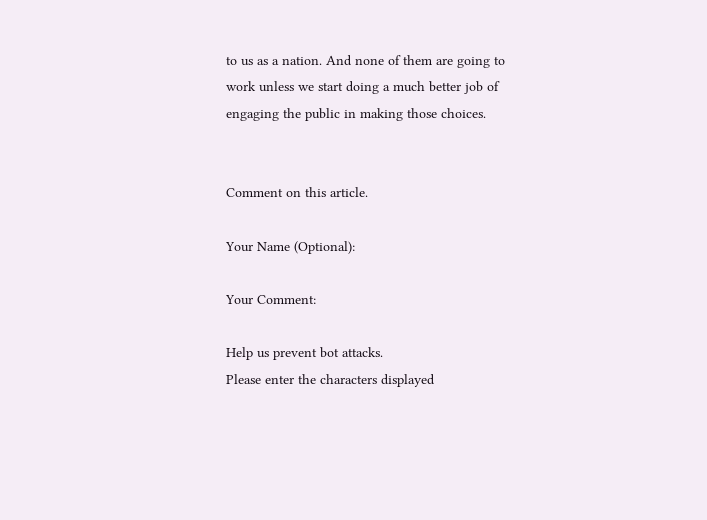to us as a nation. And none of them are going to work unless we start doing a much better job of engaging the public in making those choices.


Comment on this article.

Your Name (Optional):

Your Comment:

Help us prevent bot attacks.
Please enter the characters displayed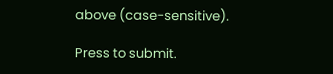above (case-sensitive).

Press to submit.